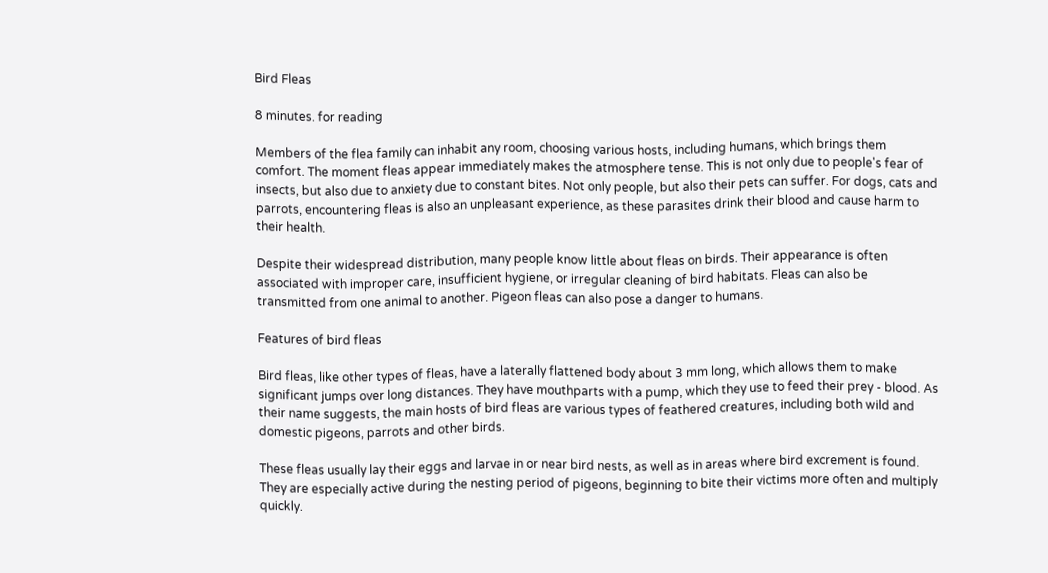Bird Fleas

8 minutes. for reading

Members of the flea family can inhabit any room, choosing various hosts, including humans, which brings them comfort. The moment fleas appear immediately makes the atmosphere tense. This is not only due to people's fear of insects, but also due to anxiety due to constant bites. Not only people, but also their pets can suffer. For dogs, cats and parrots, encountering fleas is also an unpleasant experience, as these parasites drink their blood and cause harm to their health.

Despite their widespread distribution, many people know little about fleas on birds. Their appearance is often associated with improper care, insufficient hygiene, or irregular cleaning of bird habitats. Fleas can also be transmitted from one animal to another. Pigeon fleas can also pose a danger to humans.

Features of bird fleas

Bird fleas, like other types of fleas, have a laterally flattened body about 3 mm long, which allows them to make significant jumps over long distances. They have mouthparts with a pump, which they use to feed their prey - blood. As their name suggests, the main hosts of bird fleas are various types of feathered creatures, including both wild and domestic pigeons, parrots and other birds.

These fleas usually lay their eggs and larvae in or near bird nests, as well as in areas where bird excrement is found. They are especially active during the nesting period of pigeons, beginning to bite their victims more often and multiply quickly.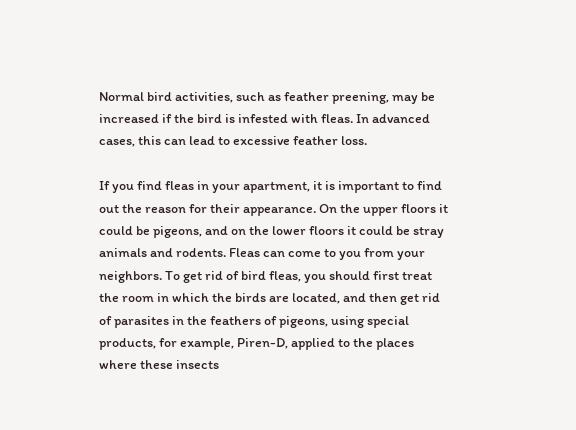Normal bird activities, such as feather preening, may be increased if the bird is infested with fleas. In advanced cases, this can lead to excessive feather loss.

If you find fleas in your apartment, it is important to find out the reason for their appearance. On the upper floors it could be pigeons, and on the lower floors it could be stray animals and rodents. Fleas can come to you from your neighbors. To get rid of bird fleas, you should first treat the room in which the birds are located, and then get rid of parasites in the feathers of pigeons, using special products, for example, Piren-D, applied to the places where these insects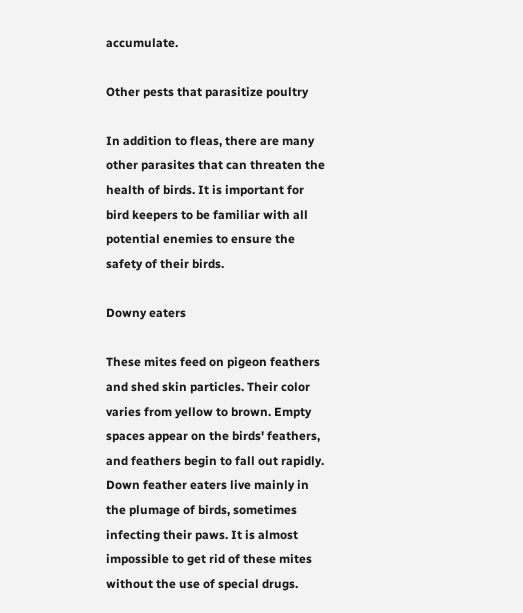accumulate.

Other pests that parasitize poultry

In addition to fleas, there are many other parasites that can threaten the health of birds. It is important for bird keepers to be familiar with all potential enemies to ensure the safety of their birds.

Downy eaters

These mites feed on pigeon feathers and shed skin particles. Their color varies from yellow to brown. Empty spaces appear on the birds' feathers, and feathers begin to fall out rapidly. Down feather eaters live mainly in the plumage of birds, sometimes infecting their paws. It is almost impossible to get rid of these mites without the use of special drugs.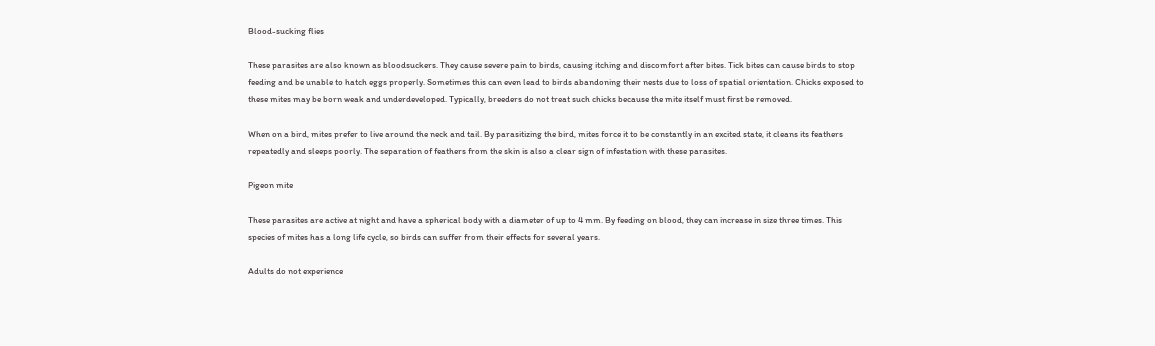Blood-sucking flies

These parasites are also known as bloodsuckers. They cause severe pain to birds, causing itching and discomfort after bites. Tick bites can cause birds to stop feeding and be unable to hatch eggs properly. Sometimes this can even lead to birds abandoning their nests due to loss of spatial orientation. Chicks exposed to these mites may be born weak and underdeveloped. Typically, breeders do not treat such chicks because the mite itself must first be removed.

When on a bird, mites prefer to live around the neck and tail. By parasitizing the bird, mites force it to be constantly in an excited state, it cleans its feathers repeatedly and sleeps poorly. The separation of feathers from the skin is also a clear sign of infestation with these parasites.

Pigeon mite

These parasites are active at night and have a spherical body with a diameter of up to 4 mm. By feeding on blood, they can increase in size three times. This species of mites has a long life cycle, so birds can suffer from their effects for several years.

Adults do not experience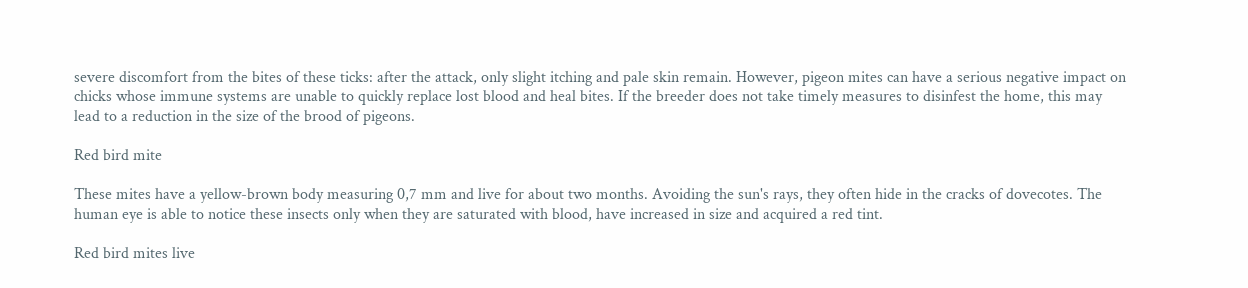severe discomfort from the bites of these ticks: after the attack, only slight itching and pale skin remain. However, pigeon mites can have a serious negative impact on chicks whose immune systems are unable to quickly replace lost blood and heal bites. If the breeder does not take timely measures to disinfest the home, this may lead to a reduction in the size of the brood of pigeons.

Red bird mite

These mites have a yellow-brown body measuring 0,7 mm and live for about two months. Avoiding the sun's rays, they often hide in the cracks of dovecotes. The human eye is able to notice these insects only when they are saturated with blood, have increased in size and acquired a red tint.

Red bird mites live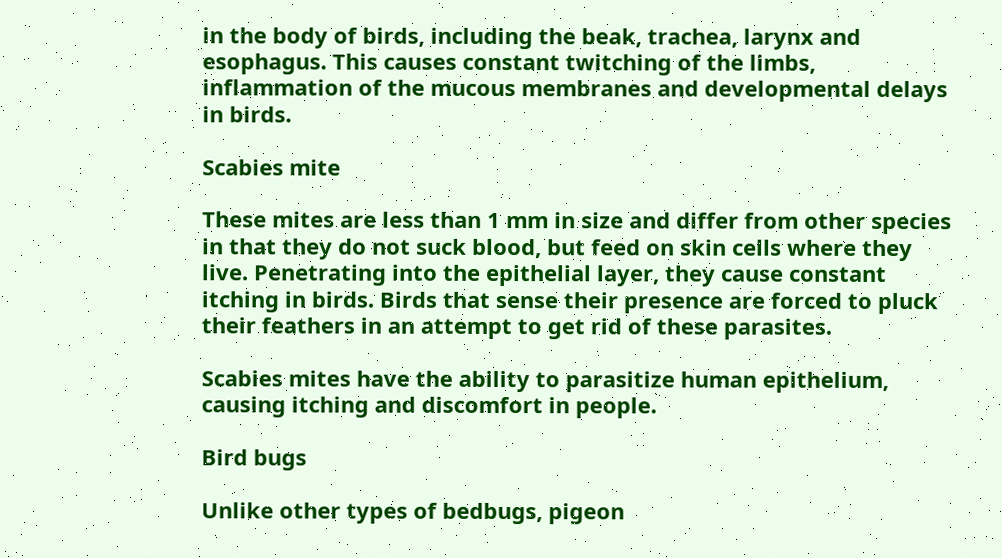in the body of birds, including the beak, trachea, larynx and esophagus. This causes constant twitching of the limbs, inflammation of the mucous membranes and developmental delays in birds.

Scabies mite

These mites are less than 1 mm in size and differ from other species in that they do not suck blood, but feed on skin cells where they live. Penetrating into the epithelial layer, they cause constant itching in birds. Birds that sense their presence are forced to pluck their feathers in an attempt to get rid of these parasites.

Scabies mites have the ability to parasitize human epithelium, causing itching and discomfort in people.

Bird bugs

Unlike other types of bedbugs, pigeon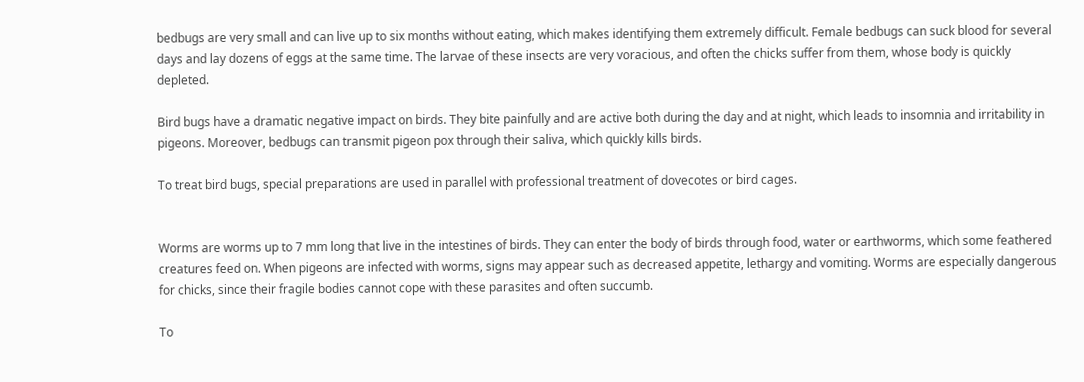bedbugs are very small and can live up to six months without eating, which makes identifying them extremely difficult. Female bedbugs can suck blood for several days and lay dozens of eggs at the same time. The larvae of these insects are very voracious, and often the chicks suffer from them, whose body is quickly depleted.

Bird bugs have a dramatic negative impact on birds. They bite painfully and are active both during the day and at night, which leads to insomnia and irritability in pigeons. Moreover, bedbugs can transmit pigeon pox through their saliva, which quickly kills birds.

To treat bird bugs, special preparations are used in parallel with professional treatment of dovecotes or bird cages.


Worms are worms up to 7 mm long that live in the intestines of birds. They can enter the body of birds through food, water or earthworms, which some feathered creatures feed on. When pigeons are infected with worms, signs may appear such as decreased appetite, lethargy and vomiting. Worms are especially dangerous for chicks, since their fragile bodies cannot cope with these parasites and often succumb.

To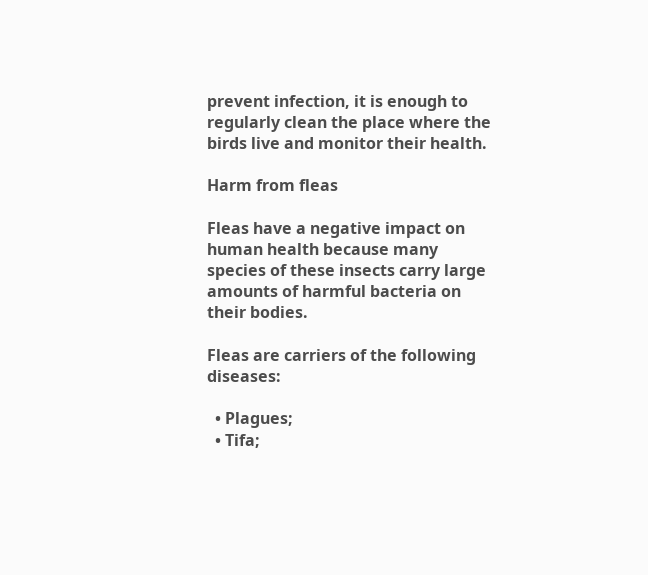prevent infection, it is enough to regularly clean the place where the birds live and monitor their health.

Harm from fleas

Fleas have a negative impact on human health because many species of these insects carry large amounts of harmful bacteria on their bodies.

Fleas are carriers of the following diseases:

  • Plagues;
  • Tifa;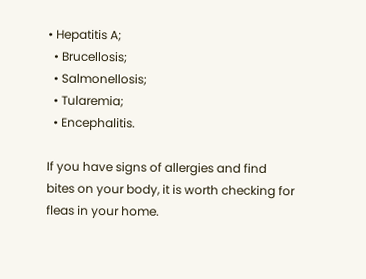• Hepatitis A;
  • Brucellosis;
  • Salmonellosis;
  • Tularemia;
  • Encephalitis.

If you have signs of allergies and find bites on your body, it is worth checking for fleas in your home.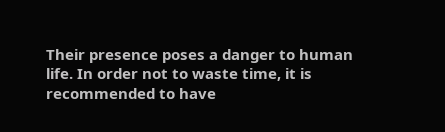Their presence poses a danger to human life. In order not to waste time, it is recommended to have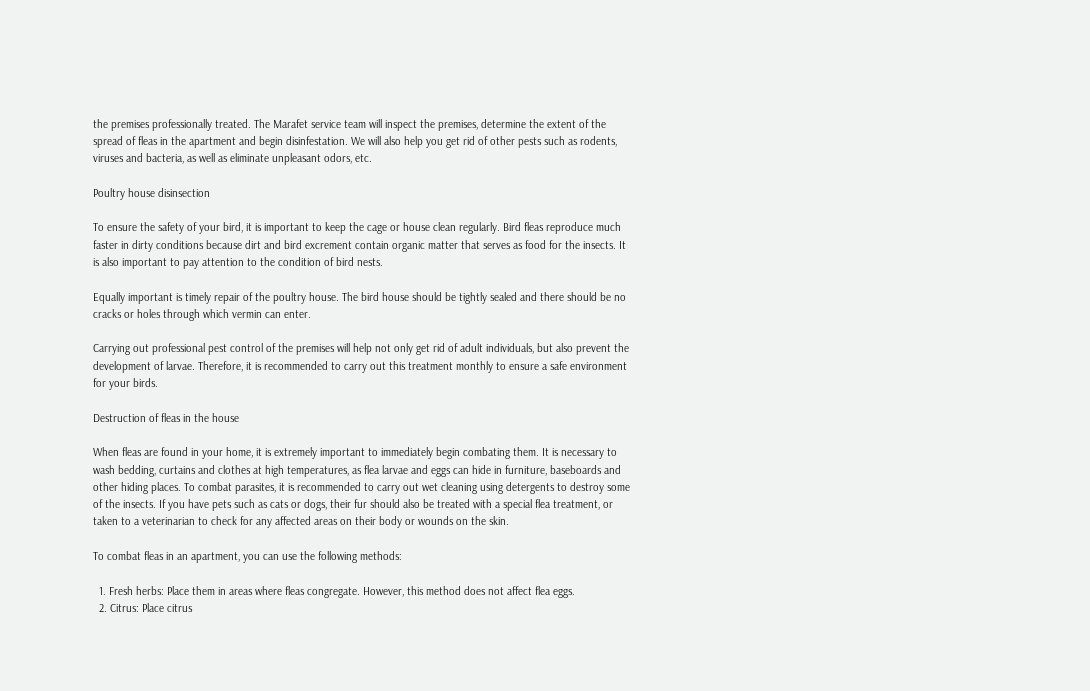the premises professionally treated. The Marafet service team will inspect the premises, determine the extent of the spread of fleas in the apartment and begin disinfestation. We will also help you get rid of other pests such as rodents, viruses and bacteria, as well as eliminate unpleasant odors, etc.

Poultry house disinsection

To ensure the safety of your bird, it is important to keep the cage or house clean regularly. Bird fleas reproduce much faster in dirty conditions because dirt and bird excrement contain organic matter that serves as food for the insects. It is also important to pay attention to the condition of bird nests.

Equally important is timely repair of the poultry house. The bird house should be tightly sealed and there should be no cracks or holes through which vermin can enter.

Carrying out professional pest control of the premises will help not only get rid of adult individuals, but also prevent the development of larvae. Therefore, it is recommended to carry out this treatment monthly to ensure a safe environment for your birds.

Destruction of fleas in the house

When fleas are found in your home, it is extremely important to immediately begin combating them. It is necessary to wash bedding, curtains and clothes at high temperatures, as flea larvae and eggs can hide in furniture, baseboards and other hiding places. To combat parasites, it is recommended to carry out wet cleaning using detergents to destroy some of the insects. If you have pets such as cats or dogs, their fur should also be treated with a special flea treatment, or taken to a veterinarian to check for any affected areas on their body or wounds on the skin.

To combat fleas in an apartment, you can use the following methods:

  1. Fresh herbs: Place them in areas where fleas congregate. However, this method does not affect flea eggs.
  2. Citrus: Place citrus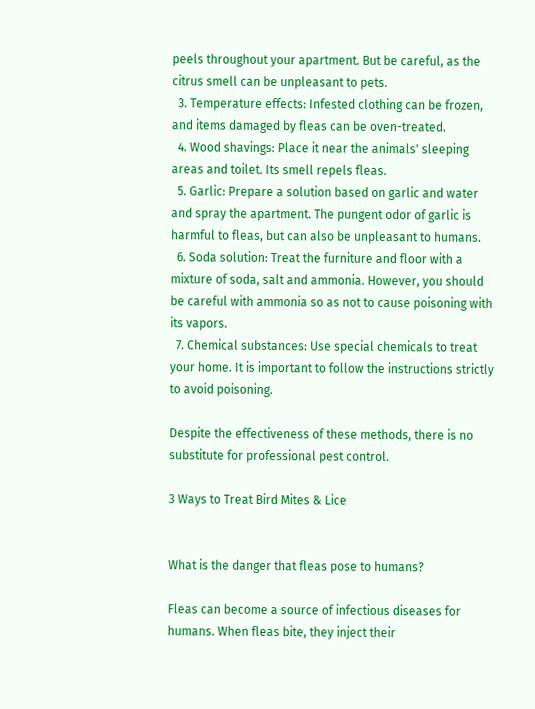peels throughout your apartment. But be careful, as the citrus smell can be unpleasant to pets.
  3. Temperature effects: Infested clothing can be frozen, and items damaged by fleas can be oven-treated.
  4. Wood shavings: Place it near the animals' sleeping areas and toilet. Its smell repels fleas.
  5. Garlic: Prepare a solution based on garlic and water and spray the apartment. The pungent odor of garlic is harmful to fleas, but can also be unpleasant to humans.
  6. Soda solution: Treat the furniture and floor with a mixture of soda, salt and ammonia. However, you should be careful with ammonia so as not to cause poisoning with its vapors.
  7. Chemical substances: Use special chemicals to treat your home. It is important to follow the instructions strictly to avoid poisoning.

Despite the effectiveness of these methods, there is no substitute for professional pest control.

3 Ways to Treat Bird Mites & Lice


What is the danger that fleas pose to humans?

Fleas can become a source of infectious diseases for humans. When fleas bite, they inject their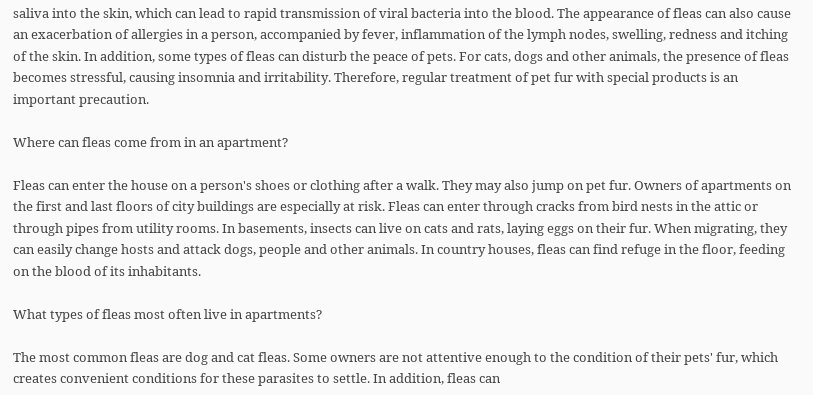saliva into the skin, which can lead to rapid transmission of viral bacteria into the blood. The appearance of fleas can also cause an exacerbation of allergies in a person, accompanied by fever, inflammation of the lymph nodes, swelling, redness and itching of the skin. In addition, some types of fleas can disturb the peace of pets. For cats, dogs and other animals, the presence of fleas becomes stressful, causing insomnia and irritability. Therefore, regular treatment of pet fur with special products is an important precaution.

Where can fleas come from in an apartment?

Fleas can enter the house on a person's shoes or clothing after a walk. They may also jump on pet fur. Owners of apartments on the first and last floors of city buildings are especially at risk. Fleas can enter through cracks from bird nests in the attic or through pipes from utility rooms. In basements, insects can live on cats and rats, laying eggs on their fur. When migrating, they can easily change hosts and attack dogs, people and other animals. In country houses, fleas can find refuge in the floor, feeding on the blood of its inhabitants.

What types of fleas most often live in apartments?

The most common fleas are dog and cat fleas. Some owners are not attentive enough to the condition of their pets' fur, which creates convenient conditions for these parasites to settle. In addition, fleas can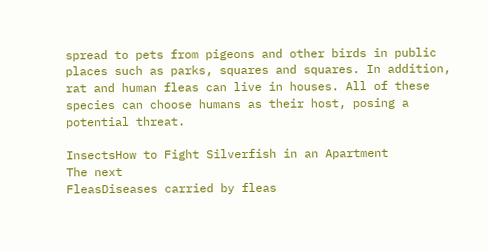spread to pets from pigeons and other birds in public places such as parks, squares and squares. In addition, rat and human fleas can live in houses. All of these species can choose humans as their host, posing a potential threat.

InsectsHow to Fight Silverfish in an Apartment
The next
FleasDiseases carried by fleas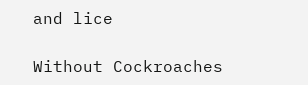and lice

Without Cockroaches